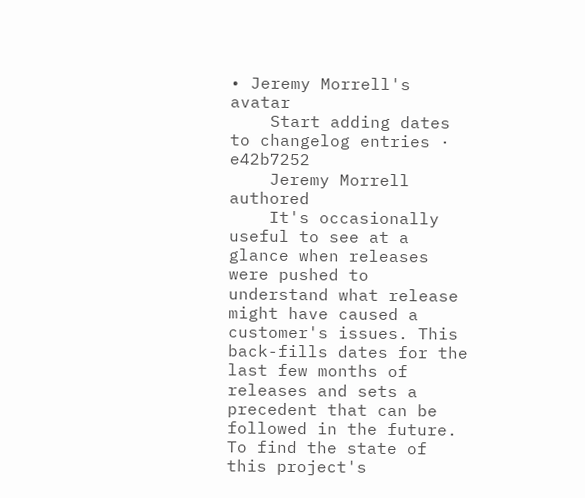• Jeremy Morrell's avatar
    Start adding dates to changelog entries · e42b7252
    Jeremy Morrell authored
    It's occasionally useful to see at a glance when releases were pushed to understand what release might have caused a customer's issues. This back-fills dates for the last few months of releases and sets a precedent that can be followed in the future.
To find the state of this project's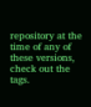repository at the time of any of these versions, check out the tags.